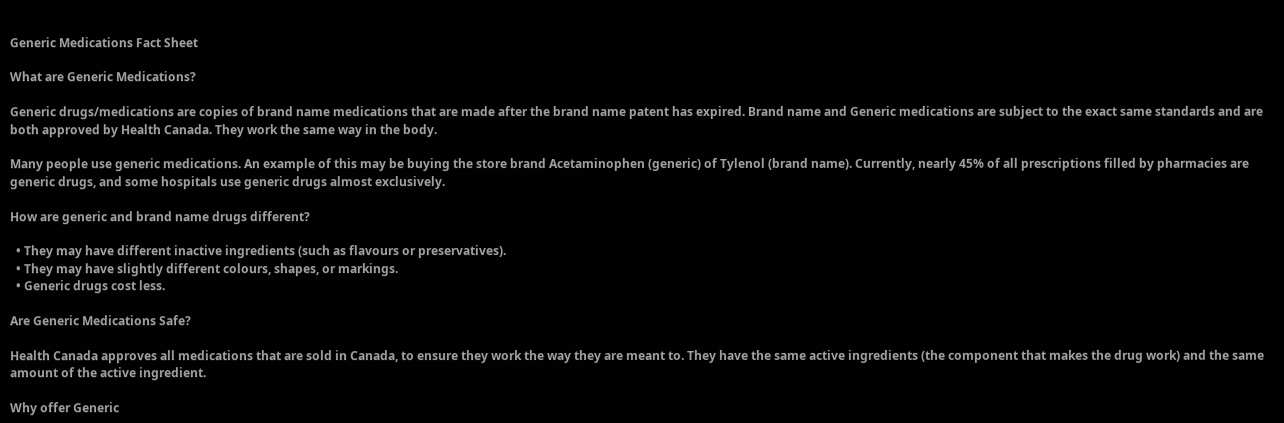Generic Medications Fact Sheet

What are Generic Medications?

Generic drugs/medications are copies of brand name medications that are made after the brand name patent has expired. Brand name and Generic medications are subject to the exact same standards and are both approved by Health Canada. They work the same way in the body.

Many people use generic medications. An example of this may be buying the store brand Acetaminophen (generic) of Tylenol (brand name). Currently, nearly 45% of all prescriptions filled by pharmacies are generic drugs, and some hospitals use generic drugs almost exclusively.

How are generic and brand name drugs different?

  • They may have different inactive ingredients (such as flavours or preservatives).
  • They may have slightly different colours, shapes, or markings.
  • Generic drugs cost less.

Are Generic Medications Safe?

Health Canada approves all medications that are sold in Canada, to ensure they work the way they are meant to. They have the same active ingredients (the component that makes the drug work) and the same amount of the active ingredient.

Why offer Generic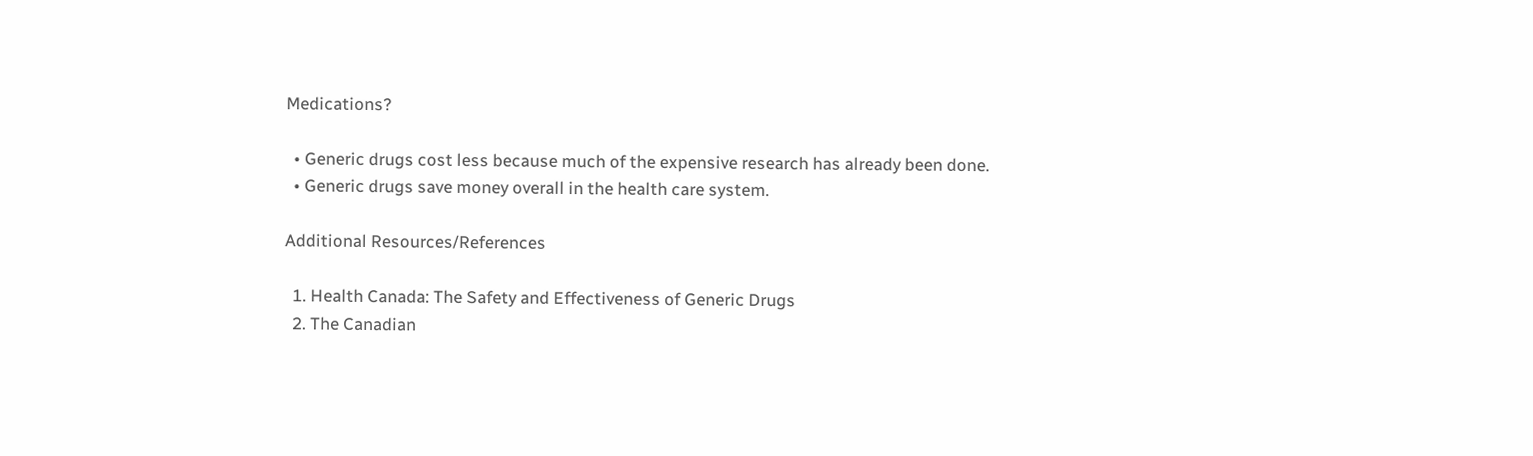Medications?

  • Generic drugs cost less because much of the expensive research has already been done.
  • Generic drugs save money overall in the health care system.

Additional Resources/References

  1. Health Canada: The Safety and Effectiveness of Generic Drugs
  2. The Canadian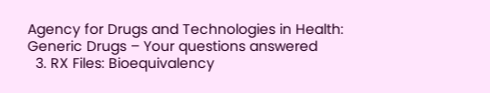Agency for Drugs and Technologies in Health: Generic Drugs – Your questions answered
  3. RX Files: Bioequivalency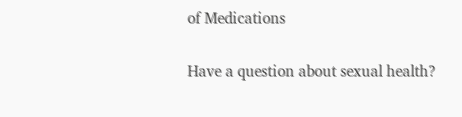of Medications

Have a question about sexual health?